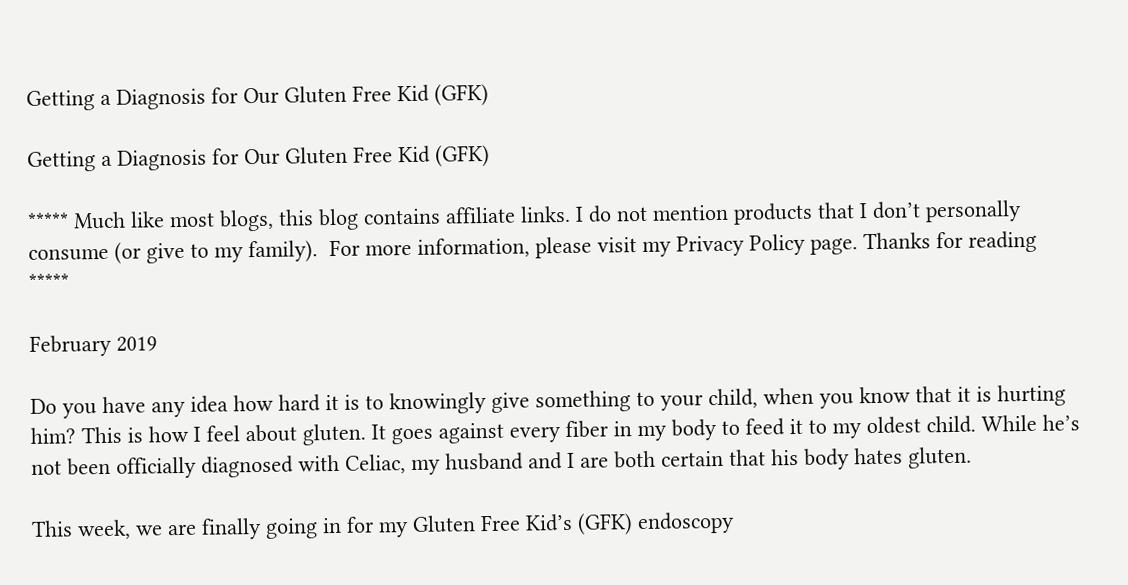Getting a Diagnosis for Our Gluten Free Kid (GFK)

Getting a Diagnosis for Our Gluten Free Kid (GFK)

***** Much like most blogs, this blog contains affiliate links. I do not mention products that I don’t personally consume (or give to my family).  For more information, please visit my Privacy Policy page. Thanks for reading  *****

February 2019

Do you have any idea how hard it is to knowingly give something to your child, when you know that it is hurting him? This is how I feel about gluten. It goes against every fiber in my body to feed it to my oldest child. While he’s not been officially diagnosed with Celiac, my husband and I are both certain that his body hates gluten.

This week, we are finally going in for my Gluten Free Kid’s (GFK) endoscopy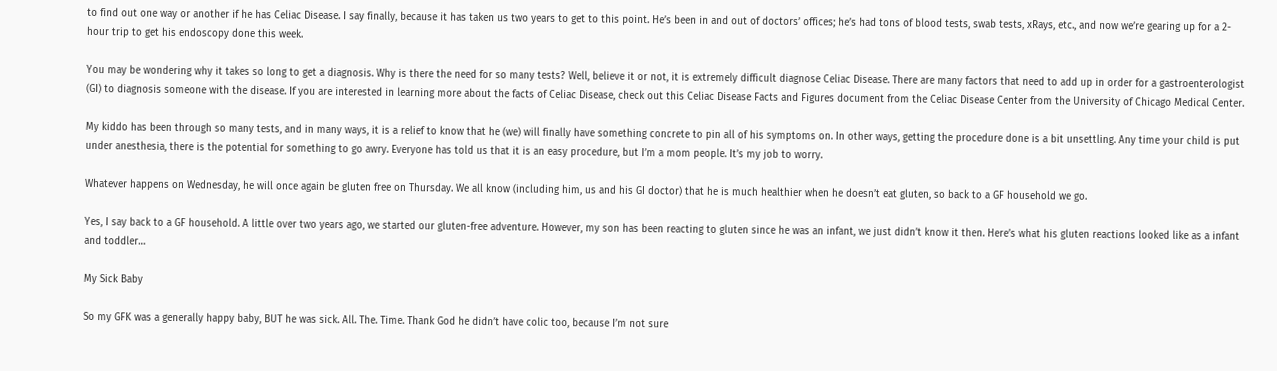to find out one way or another if he has Celiac Disease. I say finally, because it has taken us two years to get to this point. He’s been in and out of doctors’ offices; he’s had tons of blood tests, swab tests, xRays, etc., and now we’re gearing up for a 2-hour trip to get his endoscopy done this week.

You may be wondering why it takes so long to get a diagnosis. Why is there the need for so many tests? Well, believe it or not, it is extremely difficult diagnose Celiac Disease. There are many factors that need to add up in order for a gastroenterologist (GI) to diagnosis someone with the disease. If you are interested in learning more about the facts of Celiac Disease, check out this Celiac Disease Facts and Figures document from the Celiac Disease Center from the University of Chicago Medical Center.

My kiddo has been through so many tests, and in many ways, it is a relief to know that he (we) will finally have something concrete to pin all of his symptoms on. In other ways, getting the procedure done is a bit unsettling. Any time your child is put under anesthesia, there is the potential for something to go awry. Everyone has told us that it is an easy procedure, but I’m a mom people. It’s my job to worry.

Whatever happens on Wednesday, he will once again be gluten free on Thursday. We all know (including him, us and his GI doctor) that he is much healthier when he doesn’t eat gluten, so back to a GF household we go.

Yes, I say back to a GF household. A little over two years ago, we started our gluten-free adventure. However, my son has been reacting to gluten since he was an infant, we just didn’t know it then. Here’s what his gluten reactions looked like as a infant and toddler…

My Sick Baby

So my GFK was a generally happy baby, BUT he was sick. All. The. Time. Thank God he didn’t have colic too, because I’m not sure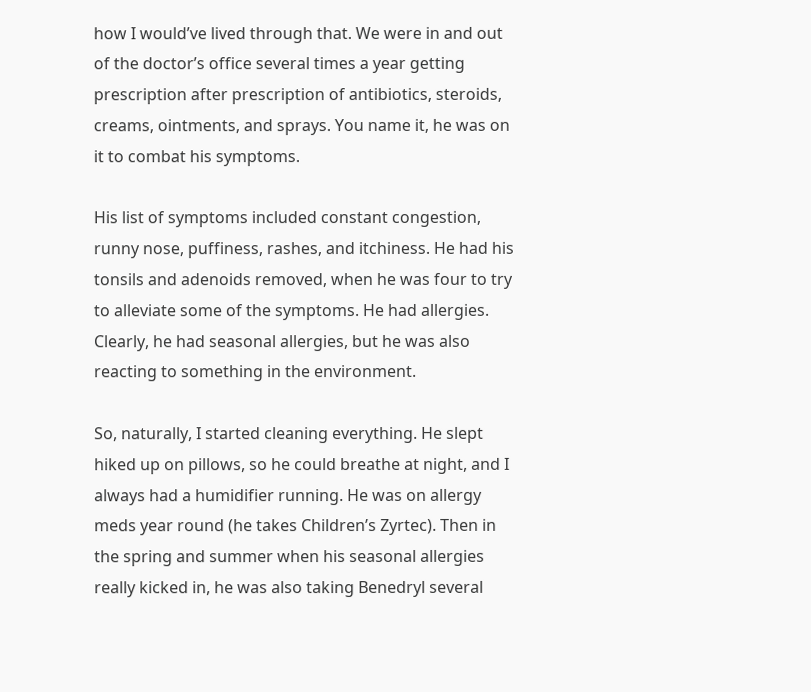how I would’ve lived through that. We were in and out of the doctor’s office several times a year getting prescription after prescription of antibiotics, steroids, creams, ointments, and sprays. You name it, he was on it to combat his symptoms.

His list of symptoms included constant congestion, runny nose, puffiness, rashes, and itchiness. He had his tonsils and adenoids removed, when he was four to try to alleviate some of the symptoms. He had allergies. Clearly, he had seasonal allergies, but he was also reacting to something in the environment.

So, naturally, I started cleaning everything. He slept hiked up on pillows, so he could breathe at night, and I always had a humidifier running. He was on allergy meds year round (he takes Children’s Zyrtec). Then in the spring and summer when his seasonal allergies really kicked in, he was also taking Benedryl several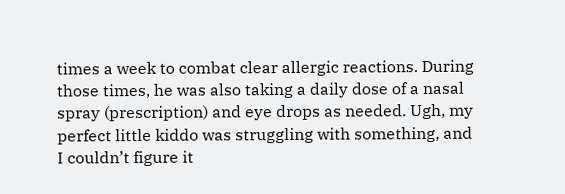times a week to combat clear allergic reactions. During those times, he was also taking a daily dose of a nasal spray (prescription) and eye drops as needed. Ugh, my perfect little kiddo was struggling with something, and I couldn’t figure it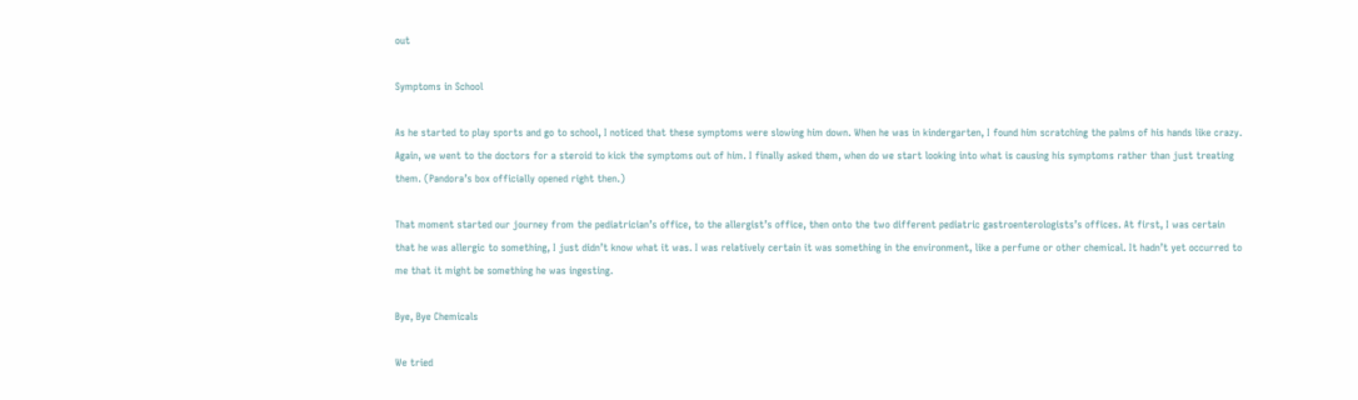out

Symptoms in School

As he started to play sports and go to school, I noticed that these symptoms were slowing him down. When he was in kindergarten, I found him scratching the palms of his hands like crazy. Again, we went to the doctors for a steroid to kick the symptoms out of him. I finally asked them, when do we start looking into what is causing his symptoms rather than just treating them. (Pandora’s box officially opened right then.)

That moment started our journey from the pediatrician’s office, to the allergist’s office, then onto the two different pediatric gastroenterologists’s offices. At first, I was certain that he was allergic to something, I just didn’t know what it was. I was relatively certain it was something in the environment, like a perfume or other chemical. It hadn’t yet occurred to me that it might be something he was ingesting.

Bye, Bye Chemicals

We tried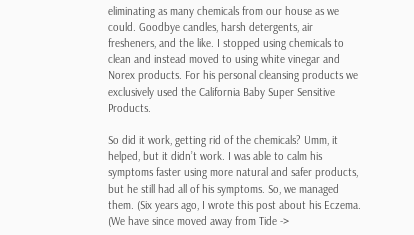eliminating as many chemicals from our house as we could. Goodbye candles, harsh detergents, air fresheners, and the like. I stopped using chemicals to clean and instead moved to using white vinegar and Norex products. For his personal cleansing products we exclusively used the California Baby Super Sensitive Products.

So did it work, getting rid of the chemicals? Umm, it helped, but it didn’t work. I was able to calm his symptoms faster using more natural and safer products, but he still had all of his symptoms. So, we managed them. (Six years ago, I wrote this post about his Eczema. (We have since moved away from Tide ->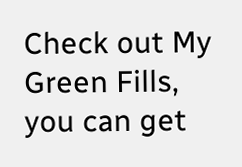Check out My Green Fills, you can get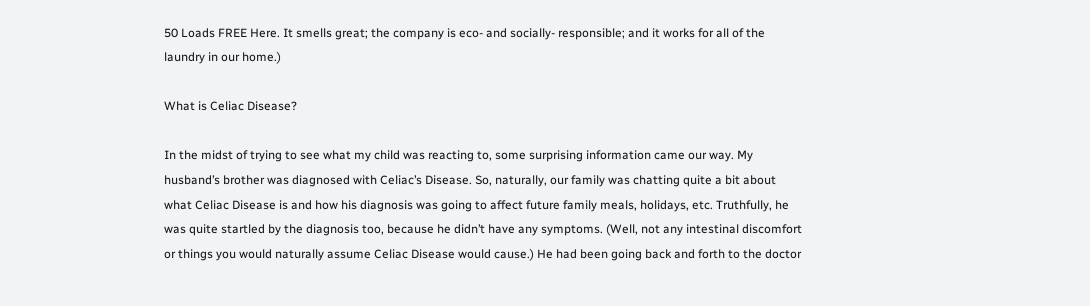50 Loads FREE Here. It smells great; the company is eco- and socially- responsible; and it works for all of the laundry in our home.)

What is Celiac Disease?

In the midst of trying to see what my child was reacting to, some surprising information came our way. My husband’s brother was diagnosed with Celiac’s Disease. So, naturally, our family was chatting quite a bit about what Celiac Disease is and how his diagnosis was going to affect future family meals, holidays, etc. Truthfully, he was quite startled by the diagnosis too, because he didn’t have any symptoms. (Well, not any intestinal discomfort or things you would naturally assume Celiac Disease would cause.) He had been going back and forth to the doctor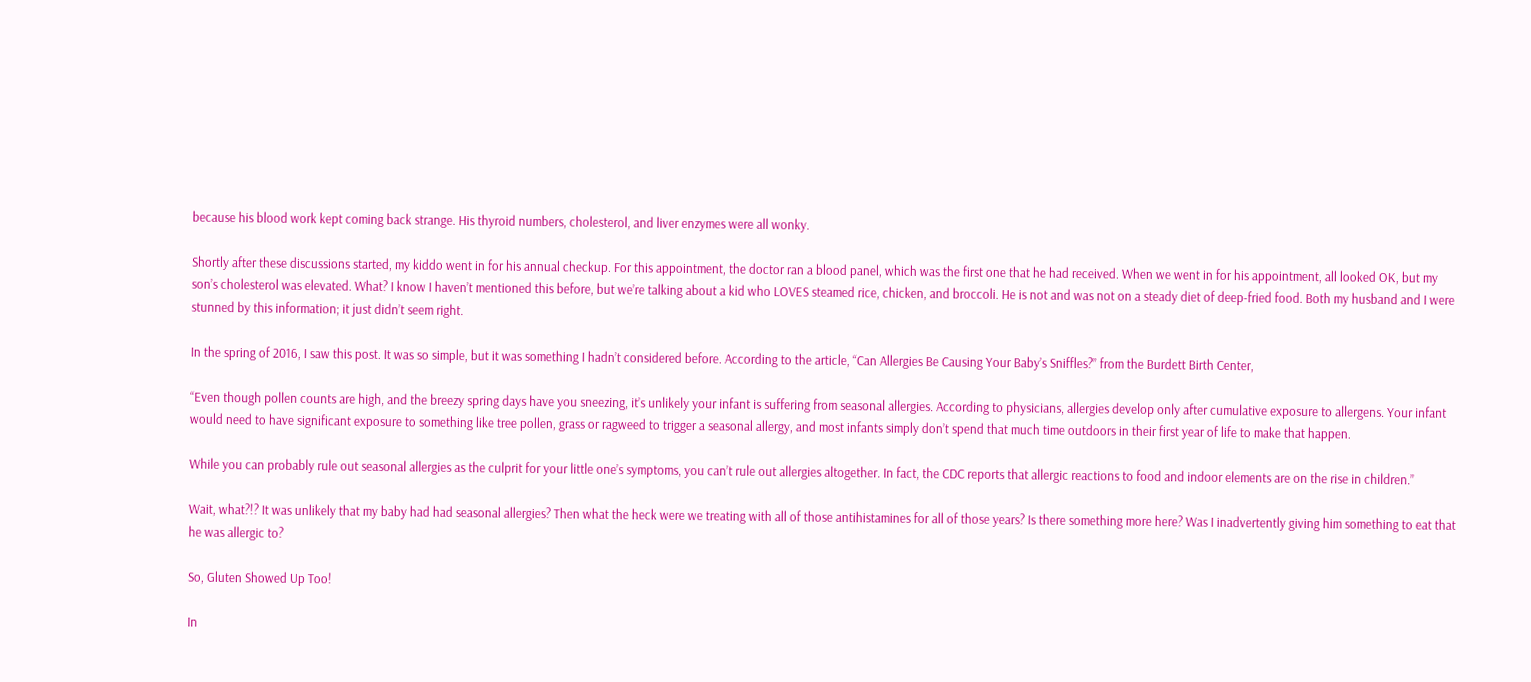because his blood work kept coming back strange. His thyroid numbers, cholesterol, and liver enzymes were all wonky.

Shortly after these discussions started, my kiddo went in for his annual checkup. For this appointment, the doctor ran a blood panel, which was the first one that he had received. When we went in for his appointment, all looked OK, but my son’s cholesterol was elevated. What? I know I haven’t mentioned this before, but we’re talking about a kid who LOVES steamed rice, chicken, and broccoli. He is not and was not on a steady diet of deep-fried food. Both my husband and I were stunned by this information; it just didn’t seem right.

In the spring of 2016, I saw this post. It was so simple, but it was something I hadn’t considered before. According to the article, “Can Allergies Be Causing Your Baby’s Sniffles?” from the Burdett Birth Center,

“Even though pollen counts are high, and the breezy spring days have you sneezing, it’s unlikely your infant is suffering from seasonal allergies. According to physicians, allergies develop only after cumulative exposure to allergens. Your infant would need to have significant exposure to something like tree pollen, grass or ragweed to trigger a seasonal allergy, and most infants simply don’t spend that much time outdoors in their first year of life to make that happen.

While you can probably rule out seasonal allergies as the culprit for your little one’s symptoms, you can’t rule out allergies altogether. In fact, the CDC reports that allergic reactions to food and indoor elements are on the rise in children.”

Wait, what?!? It was unlikely that my baby had had seasonal allergies? Then what the heck were we treating with all of those antihistamines for all of those years? Is there something more here? Was I inadvertently giving him something to eat that he was allergic to?

So, Gluten Showed Up Too!

In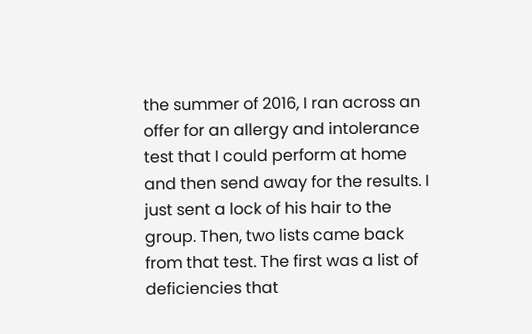the summer of 2016, I ran across an offer for an allergy and intolerance test that I could perform at home and then send away for the results. I just sent a lock of his hair to the group. Then, two lists came back from that test. The first was a list of deficiencies that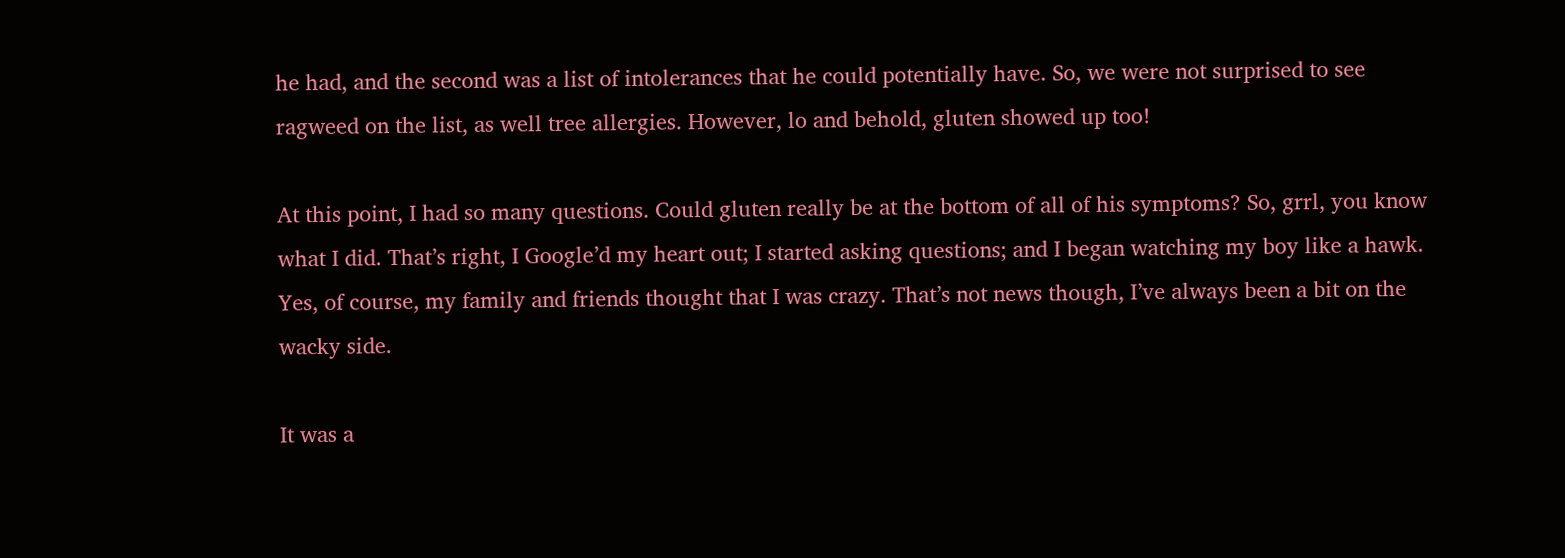he had, and the second was a list of intolerances that he could potentially have. So, we were not surprised to see ragweed on the list, as well tree allergies. However, lo and behold, gluten showed up too!

At this point, I had so many questions. Could gluten really be at the bottom of all of his symptoms? So, grrl, you know what I did. That’s right, I Google’d my heart out; I started asking questions; and I began watching my boy like a hawk. Yes, of course, my family and friends thought that I was crazy. That’s not news though, I’ve always been a bit on the wacky side.

It was a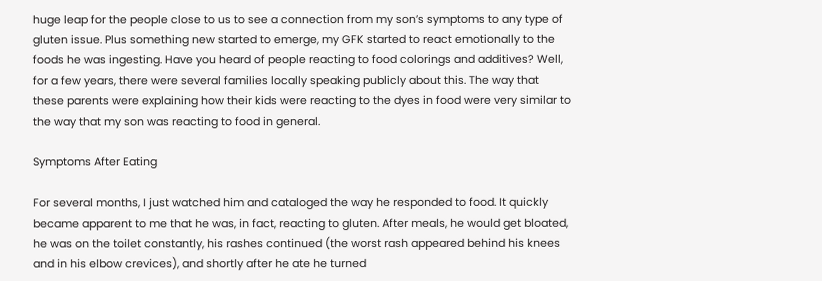huge leap for the people close to us to see a connection from my son’s symptoms to any type of gluten issue. Plus something new started to emerge, my GFK started to react emotionally to the foods he was ingesting. Have you heard of people reacting to food colorings and additives? Well, for a few years, there were several families locally speaking publicly about this. The way that these parents were explaining how their kids were reacting to the dyes in food were very similar to the way that my son was reacting to food in general.

Symptoms After Eating

For several months, I just watched him and cataloged the way he responded to food. It quickly became apparent to me that he was, in fact, reacting to gluten. After meals, he would get bloated, he was on the toilet constantly, his rashes continued (the worst rash appeared behind his knees and in his elbow crevices), and shortly after he ate he turned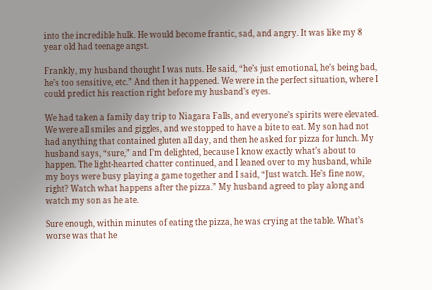into the incredible hulk. He would become frantic, sad, and angry. It was like my 8 year old had teenage angst.

Frankly, my husband thought I was nuts. He said, “he’s just emotional, he’s being bad, he’s too sensitive, etc.” And then it happened. We were in the perfect situation, where I could predict his reaction right before my husband’s eyes.

We had taken a family day trip to Niagara Falls, and everyone’s spirits were elevated. We were all smiles and giggles, and we stopped to have a bite to eat. My son had not had anything that contained gluten all day, and then he asked for pizza for lunch. My husband says, “sure,” and I’m delighted, because I know exactly what’s about to happen. The light-hearted chatter continued, and I leaned over to my husband, while my boys were busy playing a game together and I said, “Just watch. He’s fine now, right? Watch what happens after the pizza.” My husband agreed to play along and watch my son as he ate.

Sure enough, within minutes of eating the pizza, he was crying at the table. What’s worse was that he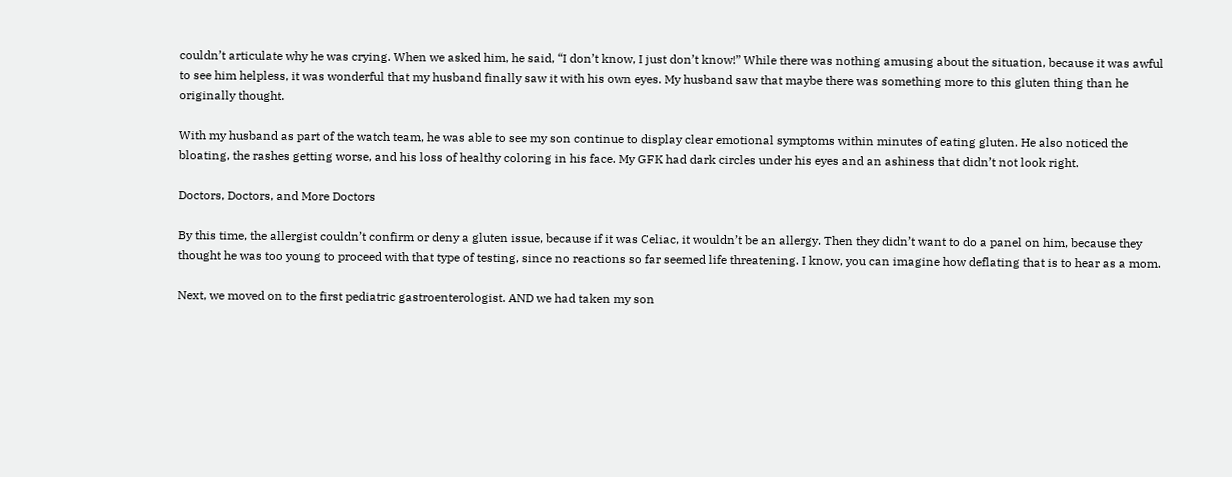couldn’t articulate why he was crying. When we asked him, he said, “I don’t know, I just don’t know!” While there was nothing amusing about the situation, because it was awful to see him helpless, it was wonderful that my husband finally saw it with his own eyes. My husband saw that maybe there was something more to this gluten thing than he originally thought.

With my husband as part of the watch team, he was able to see my son continue to display clear emotional symptoms within minutes of eating gluten. He also noticed the bloating, the rashes getting worse, and his loss of healthy coloring in his face. My GFK had dark circles under his eyes and an ashiness that didn’t not look right.

Doctors, Doctors, and More Doctors

By this time, the allergist couldn’t confirm or deny a gluten issue, because if it was Celiac, it wouldn’t be an allergy. Then they didn’t want to do a panel on him, because they thought he was too young to proceed with that type of testing, since no reactions so far seemed life threatening. I know, you can imagine how deflating that is to hear as a mom.

Next, we moved on to the first pediatric gastroenterologist. AND we had taken my son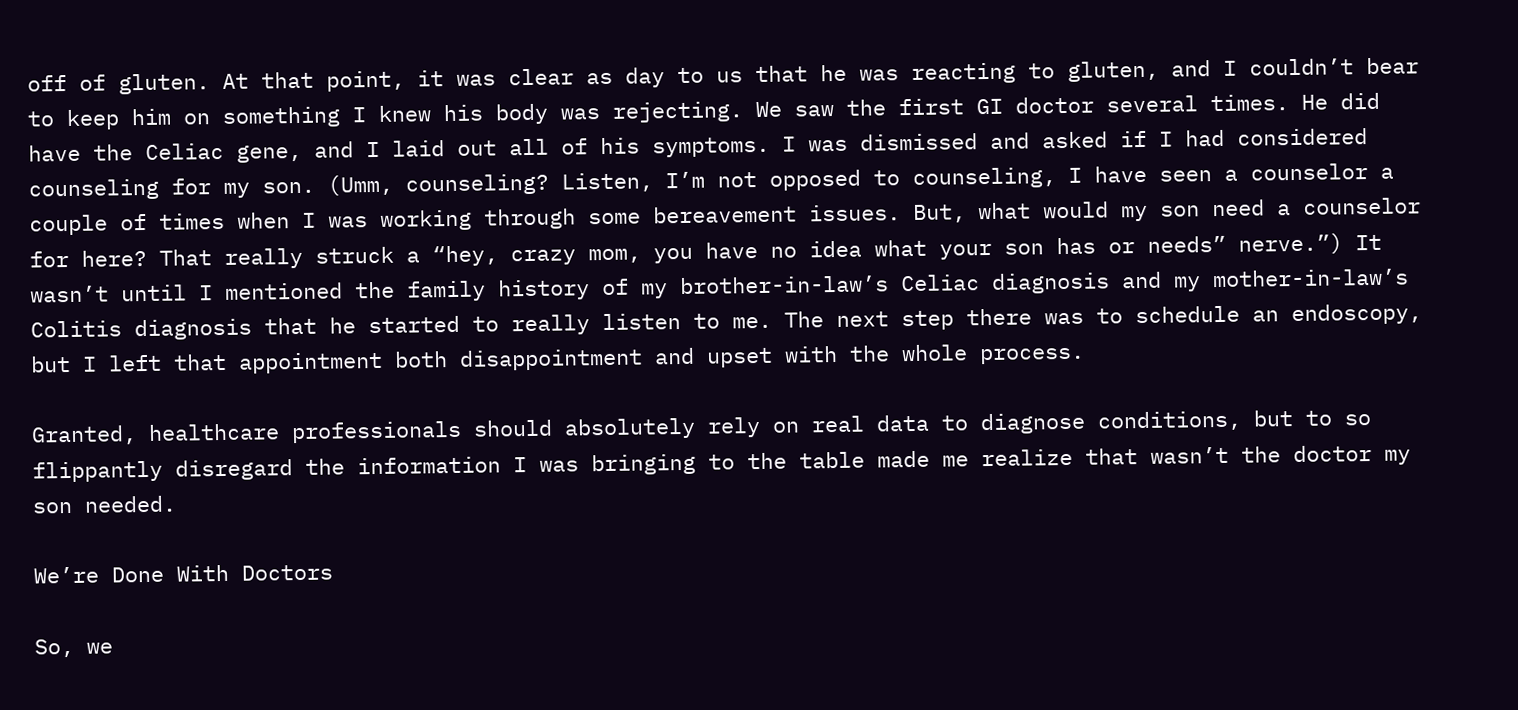off of gluten. At that point, it was clear as day to us that he was reacting to gluten, and I couldn’t bear to keep him on something I knew his body was rejecting. We saw the first GI doctor several times. He did have the Celiac gene, and I laid out all of his symptoms. I was dismissed and asked if I had considered counseling for my son. (Umm, counseling? Listen, I’m not opposed to counseling, I have seen a counselor a couple of times when I was working through some bereavement issues. But, what would my son need a counselor for here? That really struck a “hey, crazy mom, you have no idea what your son has or needs” nerve.”) It wasn’t until I mentioned the family history of my brother-in-law’s Celiac diagnosis and my mother-in-law’s Colitis diagnosis that he started to really listen to me. The next step there was to schedule an endoscopy, but I left that appointment both disappointment and upset with the whole process.

Granted, healthcare professionals should absolutely rely on real data to diagnose conditions, but to so flippantly disregard the information I was bringing to the table made me realize that wasn’t the doctor my son needed.

We’re Done With Doctors

So, we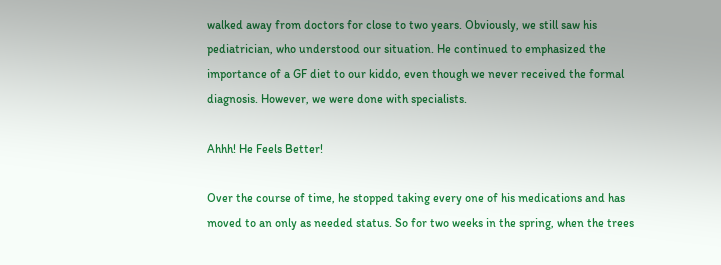walked away from doctors for close to two years. Obviously, we still saw his pediatrician, who understood our situation. He continued to emphasized the importance of a GF diet to our kiddo, even though we never received the formal diagnosis. However, we were done with specialists.

Ahhh! He Feels Better!

Over the course of time, he stopped taking every one of his medications and has moved to an only as needed status. So for two weeks in the spring, when the trees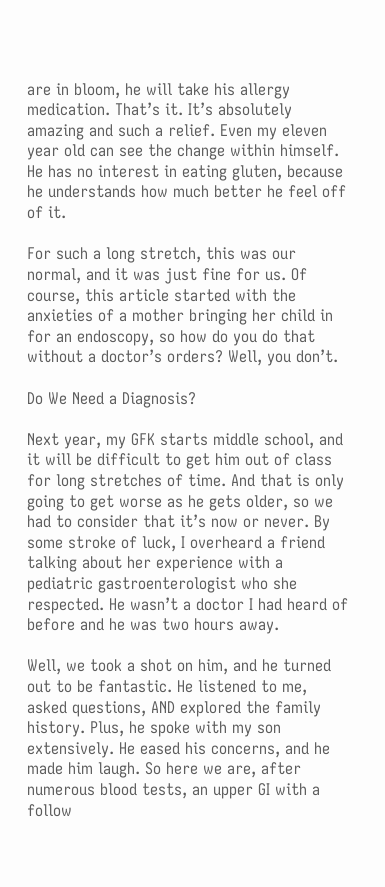are in bloom, he will take his allergy medication. That’s it. It’s absolutely amazing and such a relief. Even my eleven year old can see the change within himself. He has no interest in eating gluten, because he understands how much better he feel off of it.

For such a long stretch, this was our normal, and it was just fine for us. Of course, this article started with the anxieties of a mother bringing her child in for an endoscopy, so how do you do that without a doctor’s orders? Well, you don’t.

Do We Need a Diagnosis?

Next year, my GFK starts middle school, and it will be difficult to get him out of class for long stretches of time. And that is only going to get worse as he gets older, so we had to consider that it’s now or never. By some stroke of luck, I overheard a friend talking about her experience with a pediatric gastroenterologist who she respected. He wasn’t a doctor I had heard of before and he was two hours away.

Well, we took a shot on him, and he turned out to be fantastic. He listened to me, asked questions, AND explored the family history. Plus, he spoke with my son extensively. He eased his concerns, and he made him laugh. So here we are, after numerous blood tests, an upper GI with a follow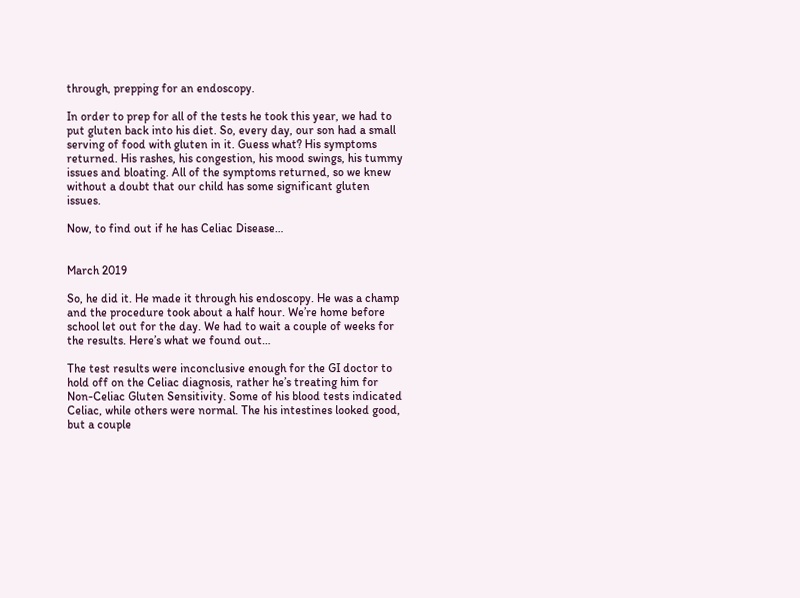through, prepping for an endoscopy.

In order to prep for all of the tests he took this year, we had to put gluten back into his diet. So, every day, our son had a small serving of food with gluten in it. Guess what? His symptoms returned. His rashes, his congestion, his mood swings, his tummy issues and bloating. All of the symptoms returned, so we knew without a doubt that our child has some significant gluten issues.

Now, to find out if he has Celiac Disease…


March 2019

So, he did it. He made it through his endoscopy. He was a champ and the procedure took about a half hour. We’re home before school let out for the day. We had to wait a couple of weeks for the results. Here’s what we found out…

The test results were inconclusive enough for the GI doctor to hold off on the Celiac diagnosis, rather he’s treating him for Non-Celiac Gluten Sensitivity. Some of his blood tests indicated Celiac, while others were normal. The his intestines looked good, but a couple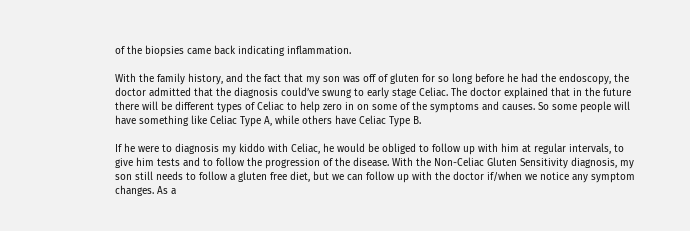of the biopsies came back indicating inflammation.

With the family history, and the fact that my son was off of gluten for so long before he had the endoscopy, the doctor admitted that the diagnosis could’ve swung to early stage Celiac. The doctor explained that in the future there will be different types of Celiac to help zero in on some of the symptoms and causes. So some people will have something like Celiac Type A, while others have Celiac Type B.

If he were to diagnosis my kiddo with Celiac, he would be obliged to follow up with him at regular intervals, to give him tests and to follow the progression of the disease. With the Non-Celiac Gluten Sensitivity diagnosis, my son still needs to follow a gluten free diet, but we can follow up with the doctor if/when we notice any symptom changes. As a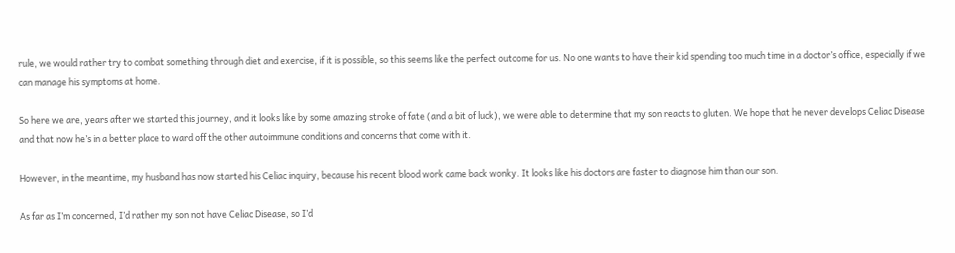rule, we would rather try to combat something through diet and exercise, if it is possible, so this seems like the perfect outcome for us. No one wants to have their kid spending too much time in a doctor’s office, especially if we can manage his symptoms at home.

So here we are, years after we started this journey, and it looks like by some amazing stroke of fate (and a bit of luck), we were able to determine that my son reacts to gluten. We hope that he never develops Celiac Disease and that now he’s in a better place to ward off the other autoimmune conditions and concerns that come with it.

However, in the meantime, my husband has now started his Celiac inquiry, because his recent blood work came back wonky. It looks like his doctors are faster to diagnose him than our son.

As far as I’m concerned, I’d rather my son not have Celiac Disease, so I’d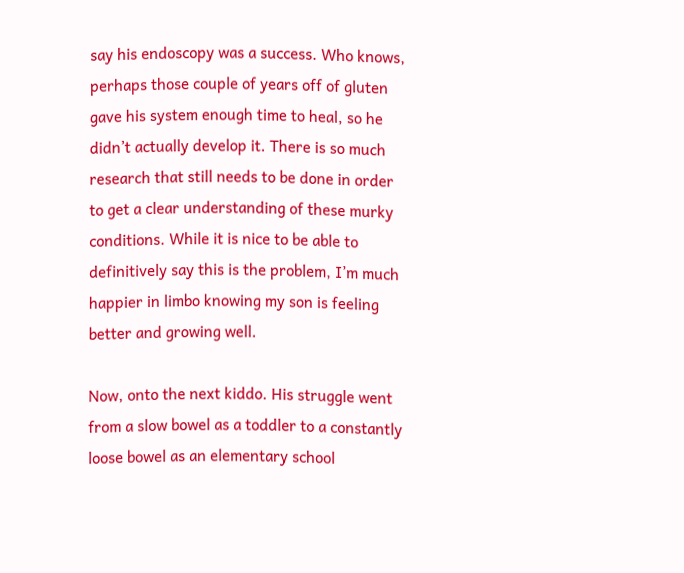say his endoscopy was a success. Who knows, perhaps those couple of years off of gluten gave his system enough time to heal, so he didn’t actually develop it. There is so much research that still needs to be done in order to get a clear understanding of these murky conditions. While it is nice to be able to definitively say this is the problem, I’m much happier in limbo knowing my son is feeling better and growing well.

Now, onto the next kiddo. His struggle went from a slow bowel as a toddler to a constantly loose bowel as an elementary school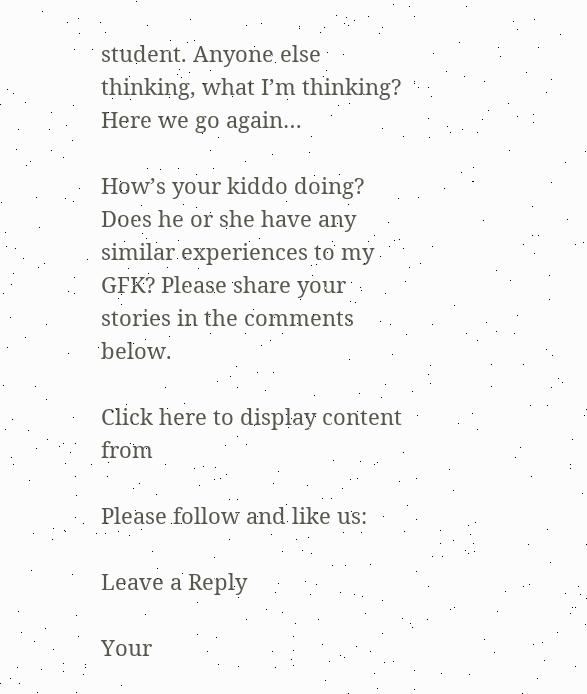student. Anyone else thinking, what I’m thinking? Here we go again…

How’s your kiddo doing? Does he or she have any similar experiences to my GFK? Please share your stories in the comments below.

Click here to display content from

Please follow and like us:

Leave a Reply

Your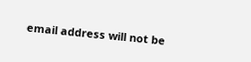email address will not be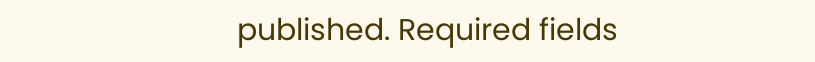published. Required fields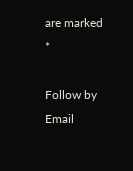are marked *

Follow by Email